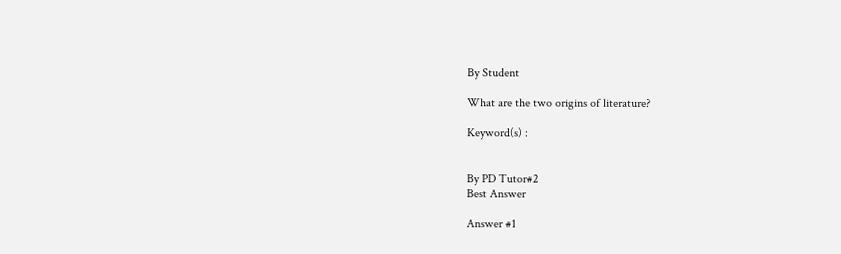By Student

What are the two origins of literature?

Keyword(s) :


By PD Tutor#2
Best Answer

Answer #1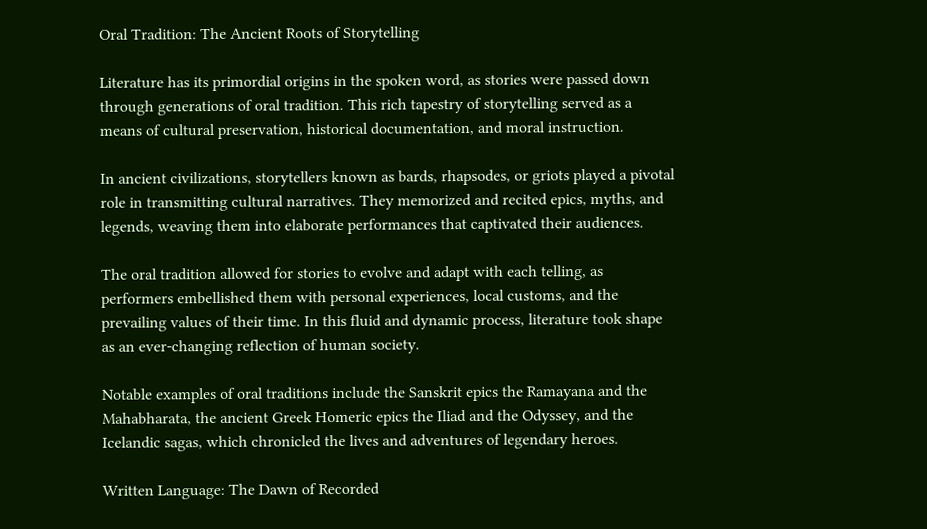Oral Tradition: The Ancient Roots of Storytelling

Literature has its primordial origins in the spoken word, as stories were passed down through generations of oral tradition. This rich tapestry of storytelling served as a means of cultural preservation, historical documentation, and moral instruction.

In ancient civilizations, storytellers known as bards, rhapsodes, or griots played a pivotal role in transmitting cultural narratives. They memorized and recited epics, myths, and legends, weaving them into elaborate performances that captivated their audiences.

The oral tradition allowed for stories to evolve and adapt with each telling, as performers embellished them with personal experiences, local customs, and the prevailing values of their time. In this fluid and dynamic process, literature took shape as an ever-changing reflection of human society.

Notable examples of oral traditions include the Sanskrit epics the Ramayana and the Mahabharata, the ancient Greek Homeric epics the Iliad and the Odyssey, and the Icelandic sagas, which chronicled the lives and adventures of legendary heroes.

Written Language: The Dawn of Recorded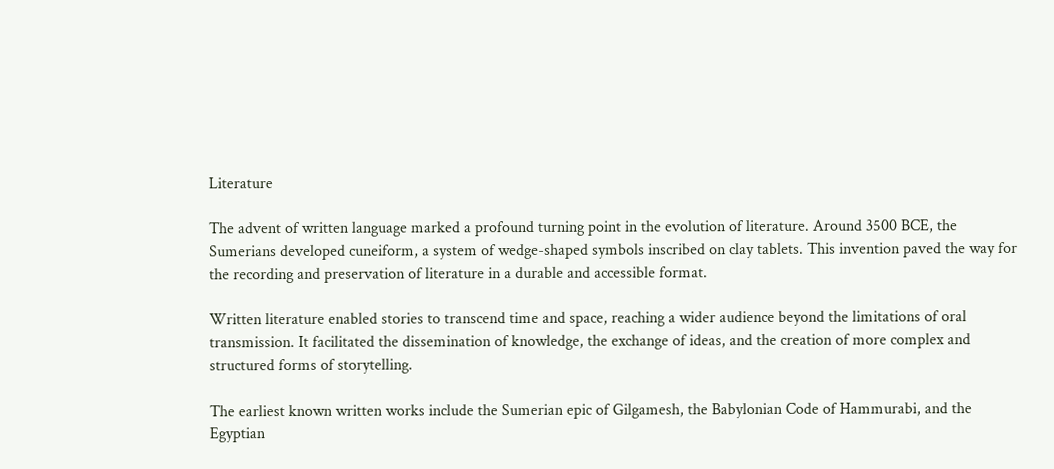Literature

The advent of written language marked a profound turning point in the evolution of literature. Around 3500 BCE, the Sumerians developed cuneiform, a system of wedge-shaped symbols inscribed on clay tablets. This invention paved the way for the recording and preservation of literature in a durable and accessible format.

Written literature enabled stories to transcend time and space, reaching a wider audience beyond the limitations of oral transmission. It facilitated the dissemination of knowledge, the exchange of ideas, and the creation of more complex and structured forms of storytelling.

The earliest known written works include the Sumerian epic of Gilgamesh, the Babylonian Code of Hammurabi, and the Egyptian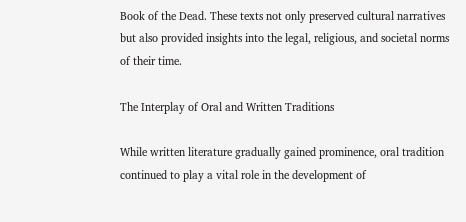Book of the Dead. These texts not only preserved cultural narratives but also provided insights into the legal, religious, and societal norms of their time.

The Interplay of Oral and Written Traditions

While written literature gradually gained prominence, oral tradition continued to play a vital role in the development of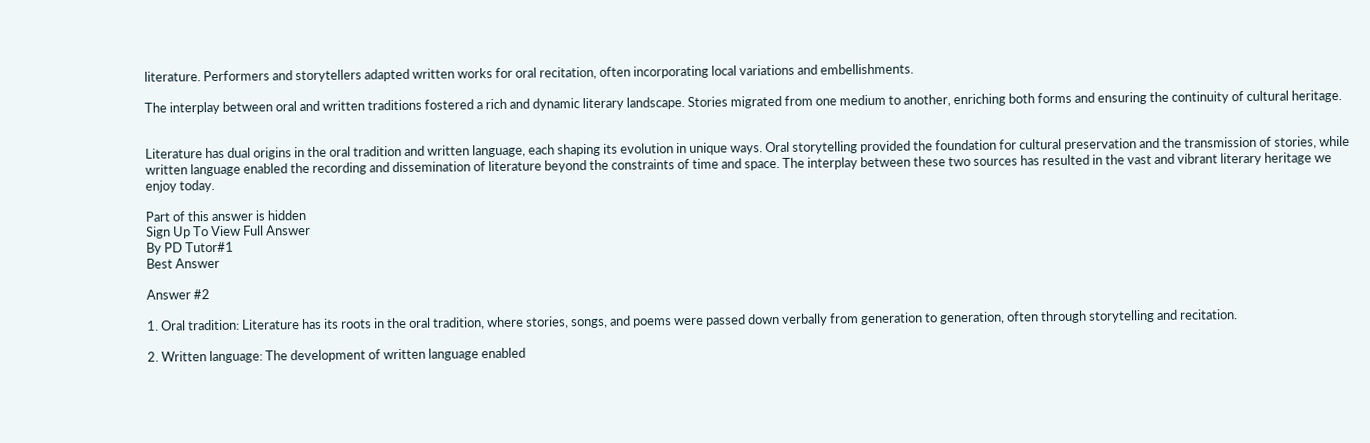literature. Performers and storytellers adapted written works for oral recitation, often incorporating local variations and embellishments.

The interplay between oral and written traditions fostered a rich and dynamic literary landscape. Stories migrated from one medium to another, enriching both forms and ensuring the continuity of cultural heritage.


Literature has dual origins in the oral tradition and written language, each shaping its evolution in unique ways. Oral storytelling provided the foundation for cultural preservation and the transmission of stories, while written language enabled the recording and dissemination of literature beyond the constraints of time and space. The interplay between these two sources has resulted in the vast and vibrant literary heritage we enjoy today.

Part of this answer is hidden
Sign Up To View Full Answer
By PD Tutor#1
Best Answer

Answer #2

1. Oral tradition: Literature has its roots in the oral tradition, where stories, songs, and poems were passed down verbally from generation to generation, often through storytelling and recitation.

2. Written language: The development of written language enabled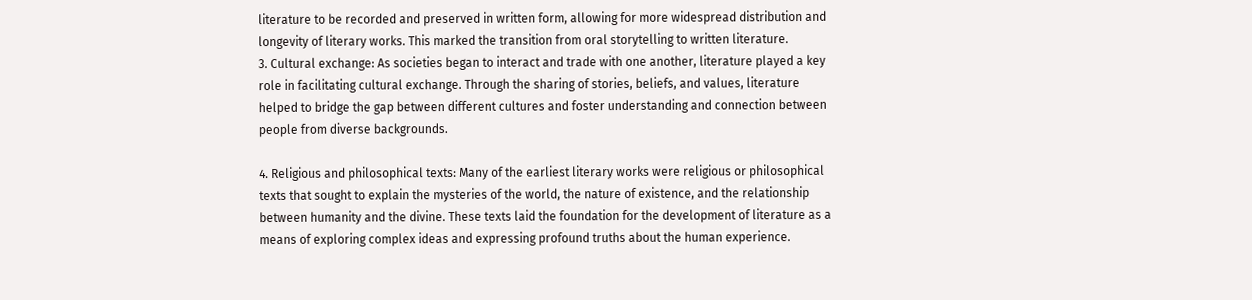literature to be recorded and preserved in written form, allowing for more widespread distribution and longevity of literary works. This marked the transition from oral storytelling to written literature.
3. Cultural exchange: As societies began to interact and trade with one another, literature played a key role in facilitating cultural exchange. Through the sharing of stories, beliefs, and values, literature helped to bridge the gap between different cultures and foster understanding and connection between people from diverse backgrounds.

4. Religious and philosophical texts: Many of the earliest literary works were religious or philosophical texts that sought to explain the mysteries of the world, the nature of existence, and the relationship between humanity and the divine. These texts laid the foundation for the development of literature as a means of exploring complex ideas and expressing profound truths about the human experience.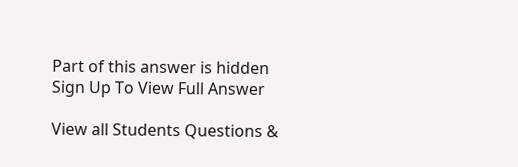Part of this answer is hidden
Sign Up To View Full Answer

View all Students Questions &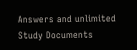Answers and unlimited Study Documents